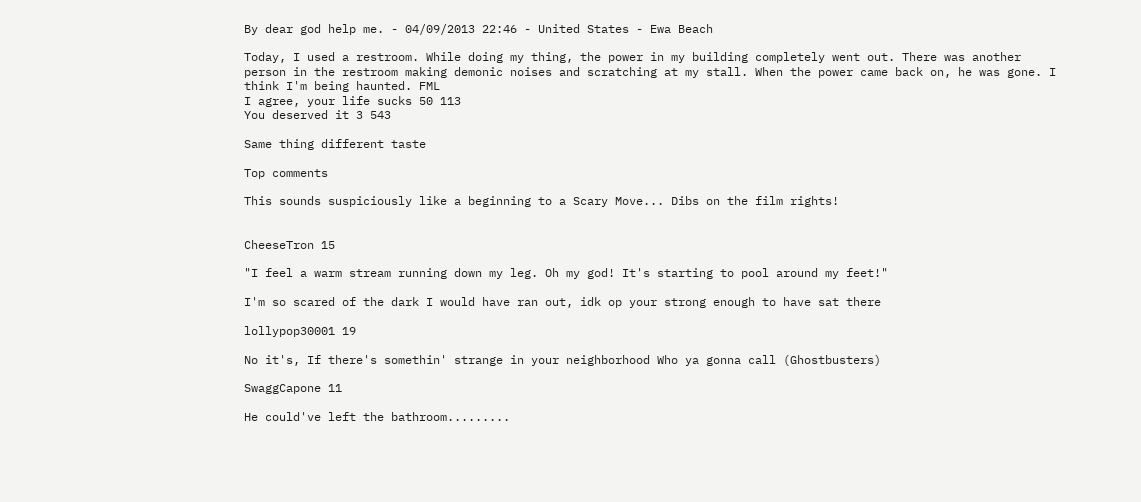By dear god help me. - 04/09/2013 22:46 - United States - Ewa Beach

Today, I used a restroom. While doing my thing, the power in my building completely went out. There was another person in the restroom making demonic noises and scratching at my stall. When the power came back on, he was gone. I think I'm being haunted. FML
I agree, your life sucks 50 113
You deserved it 3 543

Same thing different taste

Top comments

This sounds suspiciously like a beginning to a Scary Move... Dibs on the film rights!


CheeseTron 15

"I feel a warm stream running down my leg. Oh my god! It's starting to pool around my feet!"

I'm so scared of the dark I would have ran out, idk op your strong enough to have sat there

lollypop30001 19

No it's, If there's somethin' strange in your neighborhood Who ya gonna call (Ghostbusters)

SwaggCapone 11

He could've left the bathroom.........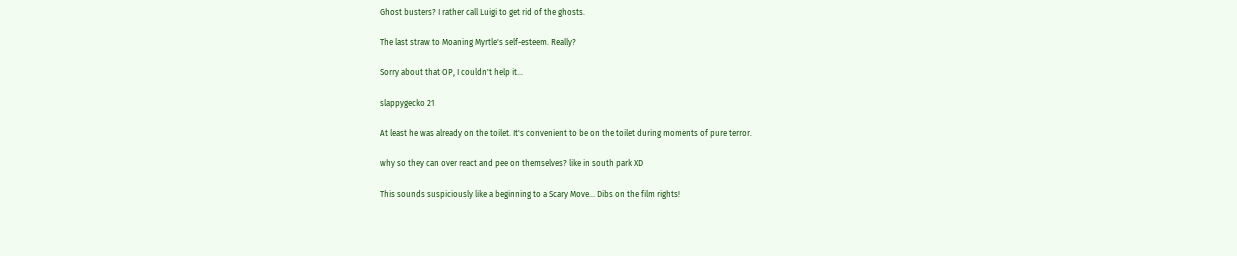Ghost busters? I rather call Luigi to get rid of the ghosts.

The last straw to Moaning Myrtle's self-esteem. Really?

Sorry about that OP, I couldn't help it...

slappygecko 21

At least he was already on the toilet. It's convenient to be on the toilet during moments of pure terror.

why so they can over react and pee on themselves? like in south park XD

This sounds suspiciously like a beginning to a Scary Move... Dibs on the film rights!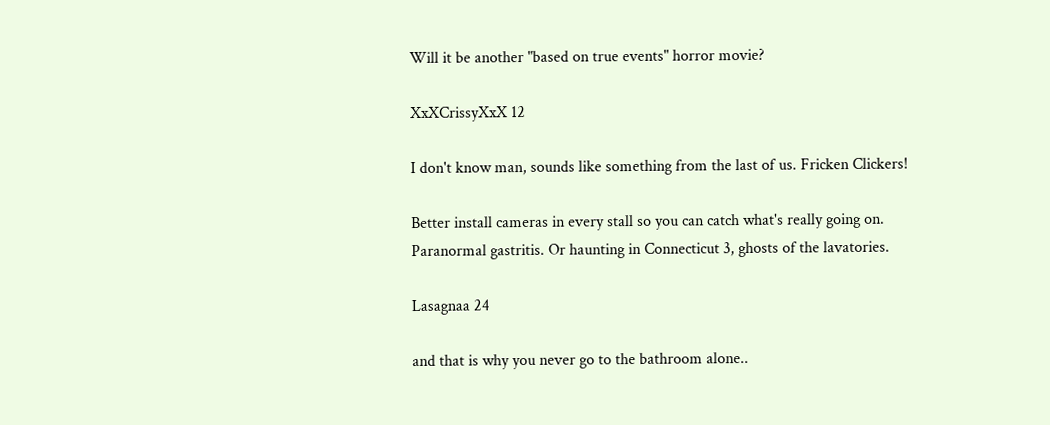Will it be another "based on true events" horror movie?

XxXCrissyXxX 12

I don't know man, sounds like something from the last of us. Fricken Clickers!

Better install cameras in every stall so you can catch what's really going on. Paranormal gastritis. Or haunting in Connecticut 3, ghosts of the lavatories.

Lasagnaa 24

and that is why you never go to the bathroom alone..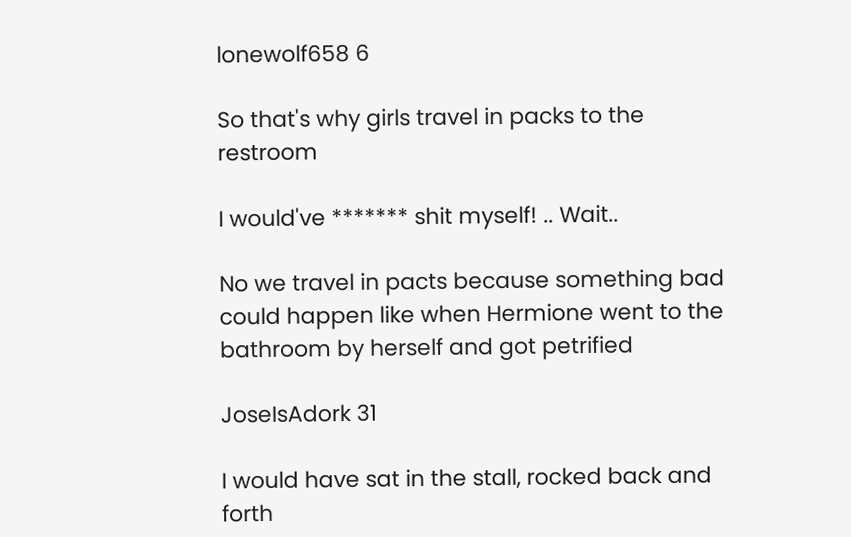lonewolf658 6

So that's why girls travel in packs to the restroom

I would've ******* shit myself! .. Wait..

No we travel in pacts because something bad could happen like when Hermione went to the bathroom by herself and got petrified

JoseIsAdork 31

I would have sat in the stall, rocked back and forth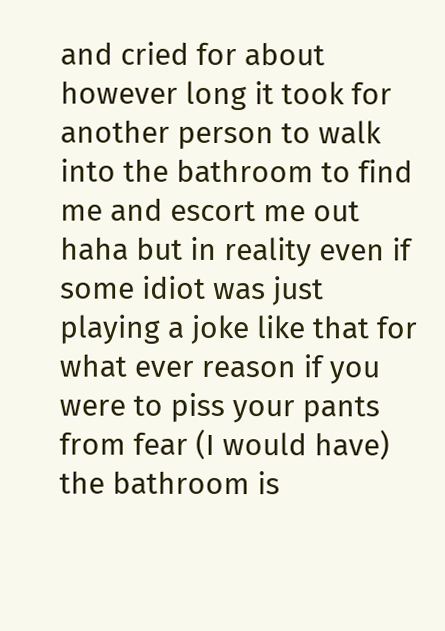and cried for about however long it took for another person to walk into the bathroom to find me and escort me out haha but in reality even if some idiot was just playing a joke like that for what ever reason if you were to piss your pants from fear (I would have) the bathroom is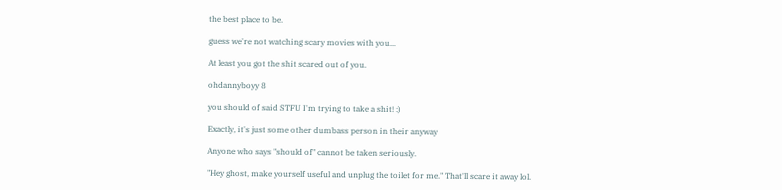the best place to be.

guess we're not watching scary movies with you...

At least you got the shit scared out of you.

ohdannyboyy 8

you should of said STFU I'm trying to take a shit! :)

Exactly, it's just some other dumbass person in their anyway

Anyone who says "should of" cannot be taken seriously.

"Hey ghost, make yourself useful and unplug the toilet for me." That'll scare it away lol.